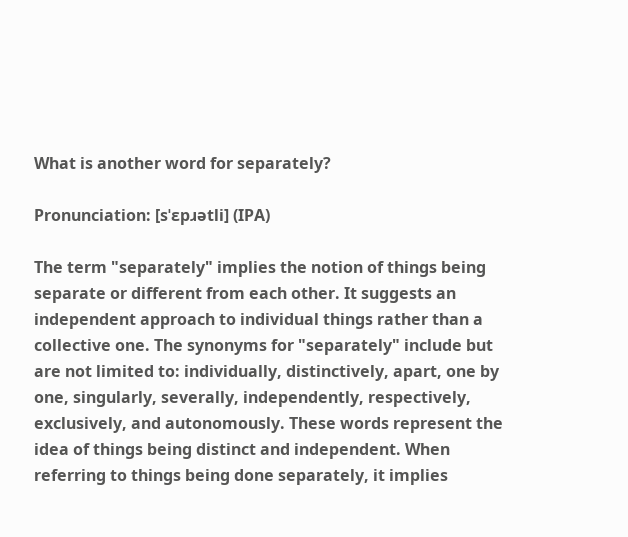What is another word for separately?

Pronunciation: [sˈɛpɹətli] (IPA)

The term "separately" implies the notion of things being separate or different from each other. It suggests an independent approach to individual things rather than a collective one. The synonyms for "separately" include but are not limited to: individually, distinctively, apart, one by one, singularly, severally, independently, respectively, exclusively, and autonomously. These words represent the idea of things being distinct and independent. When referring to things being done separately, it implies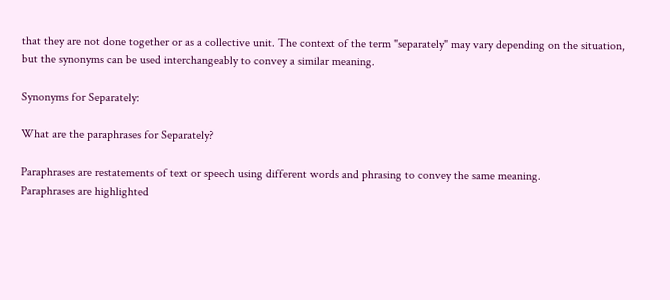that they are not done together or as a collective unit. The context of the term "separately" may vary depending on the situation, but the synonyms can be used interchangeably to convey a similar meaning.

Synonyms for Separately:

What are the paraphrases for Separately?

Paraphrases are restatements of text or speech using different words and phrasing to convey the same meaning.
Paraphrases are highlighted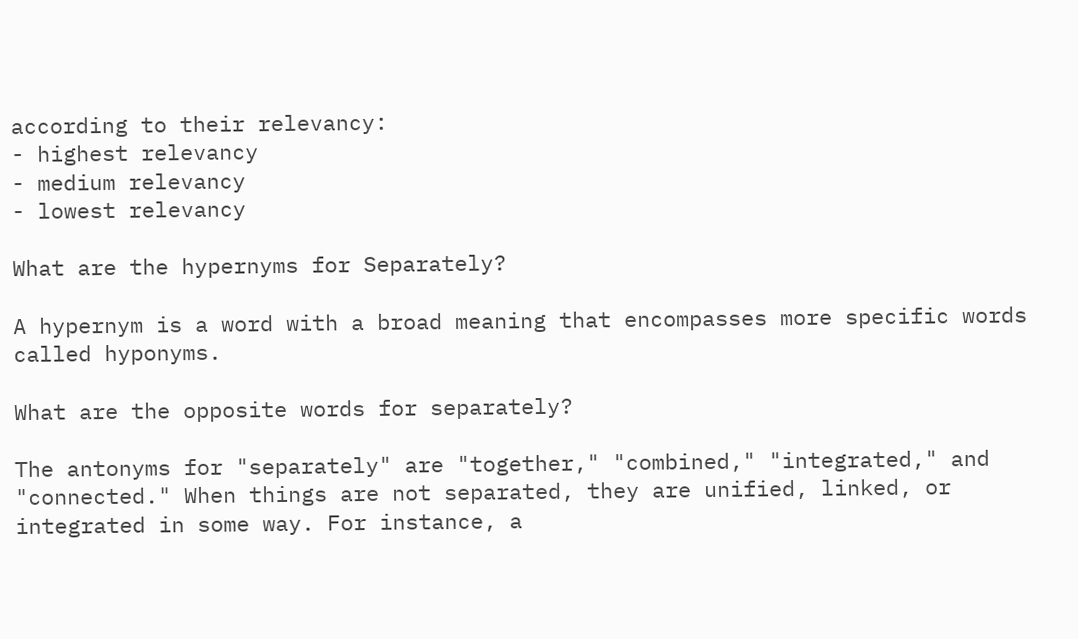according to their relevancy:
- highest relevancy
- medium relevancy
- lowest relevancy

What are the hypernyms for Separately?

A hypernym is a word with a broad meaning that encompasses more specific words called hyponyms.

What are the opposite words for separately?

The antonyms for "separately" are "together," "combined," "integrated," and "connected." When things are not separated, they are unified, linked, or integrated in some way. For instance, a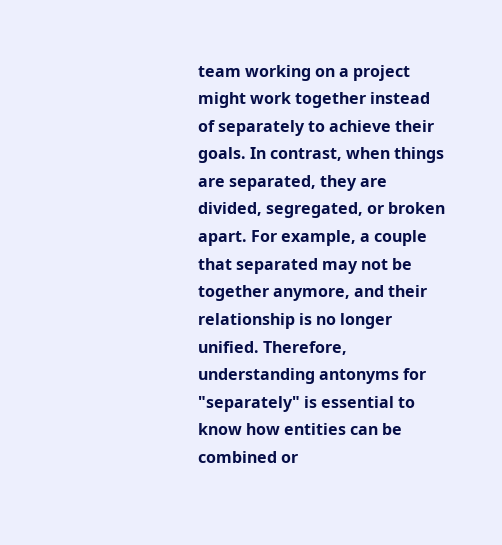team working on a project might work together instead of separately to achieve their goals. In contrast, when things are separated, they are divided, segregated, or broken apart. For example, a couple that separated may not be together anymore, and their relationship is no longer unified. Therefore, understanding antonyms for "separately" is essential to know how entities can be combined or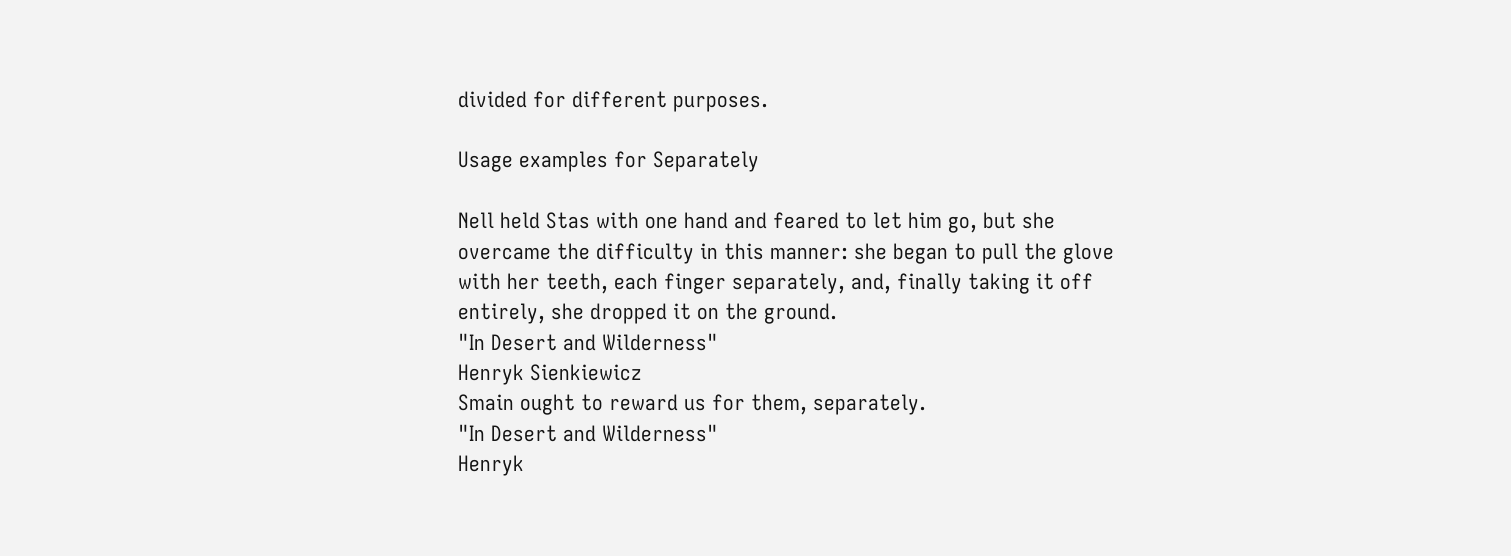divided for different purposes.

Usage examples for Separately

Nell held Stas with one hand and feared to let him go, but she overcame the difficulty in this manner: she began to pull the glove with her teeth, each finger separately, and, finally taking it off entirely, she dropped it on the ground.
"In Desert and Wilderness"
Henryk Sienkiewicz
Smain ought to reward us for them, separately.
"In Desert and Wilderness"
Henryk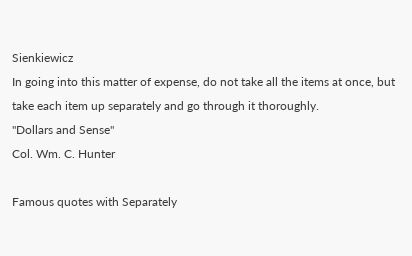Sienkiewicz
In going into this matter of expense, do not take all the items at once, but take each item up separately and go through it thoroughly.
"Dollars and Sense"
Col. Wm. C. Hunter

Famous quotes with Separately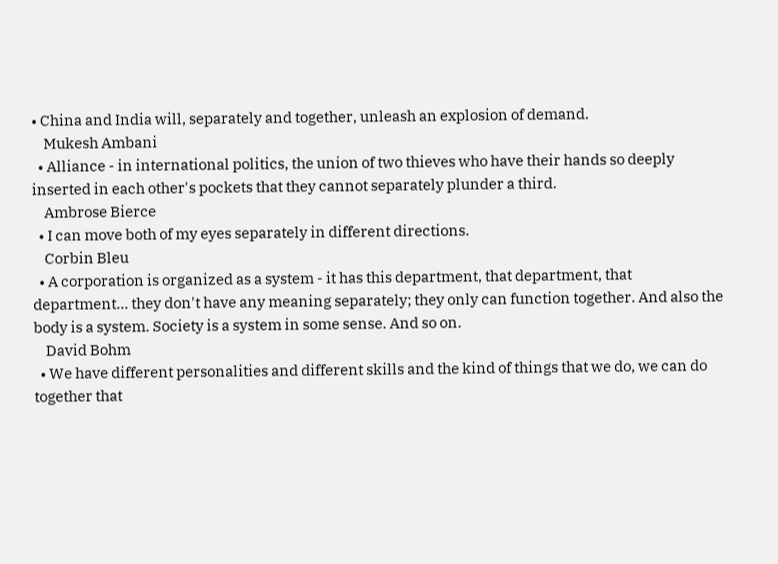• China and India will, separately and together, unleash an explosion of demand.
    Mukesh Ambani
  • Alliance - in international politics, the union of two thieves who have their hands so deeply inserted in each other's pockets that they cannot separately plunder a third.
    Ambrose Bierce
  • I can move both of my eyes separately in different directions.
    Corbin Bleu
  • A corporation is organized as a system - it has this department, that department, that department... they don't have any meaning separately; they only can function together. And also the body is a system. Society is a system in some sense. And so on.
    David Bohm
  • We have different personalities and different skills and the kind of things that we do, we can do together that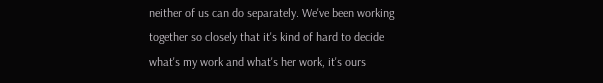neither of us can do separately. We've been working together so closely that it's kind of hard to decide what's my work and what's her work, it's ours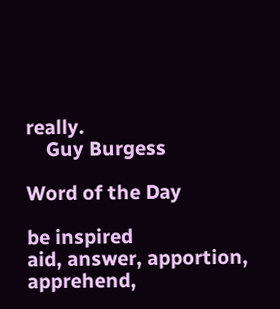really.
    Guy Burgess

Word of the Day

be inspired
aid, answer, apportion, apprehend,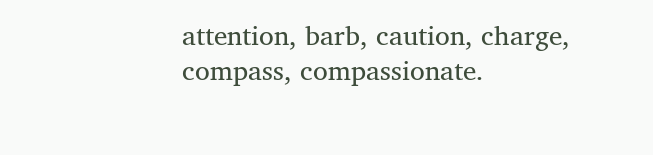attention, barb, caution, charge, compass, compassionate.